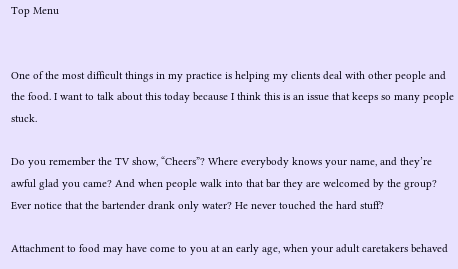Top Menu


One of the most difficult things in my practice is helping my clients deal with other people and the food. I want to talk about this today because I think this is an issue that keeps so many people stuck.

Do you remember the TV show, “Cheers”? Where everybody knows your name, and they’re awful glad you came? And when people walk into that bar they are welcomed by the group? Ever notice that the bartender drank only water? He never touched the hard stuff?

Attachment to food may have come to you at an early age, when your adult caretakers behaved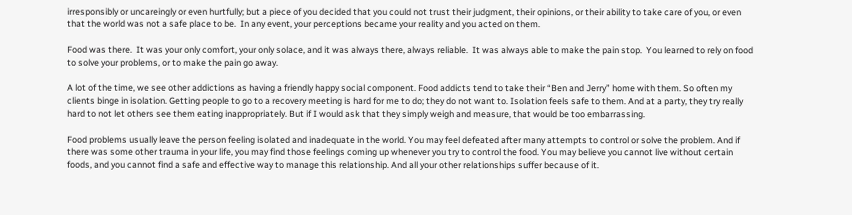irresponsibly or uncareingly or even hurtfully; but a piece of you decided that you could not trust their judgment, their opinions, or their ability to take care of you, or even that the world was not a safe place to be.  In any event, your perceptions became your reality and you acted on them.

Food was there.  It was your only comfort, your only solace, and it was always there, always reliable.  It was always able to make the pain stop.  You learned to rely on food to solve your problems, or to make the pain go away.

A lot of the time, we see other addictions as having a friendly happy social component. Food addicts tend to take their “Ben and Jerry” home with them. So often my clients binge in isolation. Getting people to go to a recovery meeting is hard for me to do; they do not want to. Isolation feels safe to them. And at a party, they try really hard to not let others see them eating inappropriately. But if I would ask that they simply weigh and measure, that would be too embarrassing.

Food problems usually leave the person feeling isolated and inadequate in the world. You may feel defeated after many attempts to control or solve the problem. And if there was some other trauma in your life, you may find those feelings coming up whenever you try to control the food. You may believe you cannot live without certain foods, and you cannot find a safe and effective way to manage this relationship. And all your other relationships suffer because of it.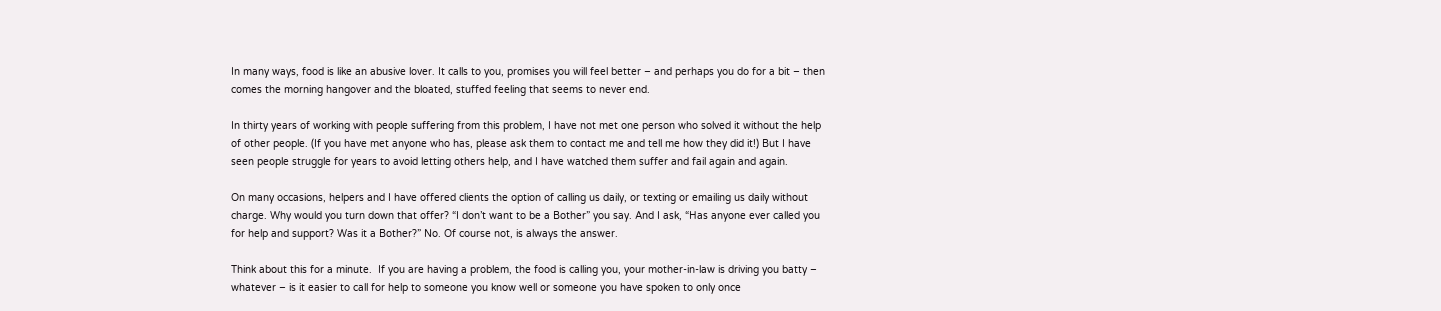In many ways, food is like an abusive lover. It calls to you, promises you will feel better – and perhaps you do for a bit – then comes the morning hangover and the bloated, stuffed feeling that seems to never end.

In thirty years of working with people suffering from this problem, I have not met one person who solved it without the help of other people. (If you have met anyone who has, please ask them to contact me and tell me how they did it!) But I have seen people struggle for years to avoid letting others help, and I have watched them suffer and fail again and again.

On many occasions, helpers and I have offered clients the option of calling us daily, or texting or emailing us daily without charge. Why would you turn down that offer? “I don’t want to be a Bother” you say. And I ask, “Has anyone ever called you for help and support? Was it a Bother?” No. Of course not, is always the answer.

Think about this for a minute.  If you are having a problem, the food is calling you, your mother-in-law is driving you batty – whatever – is it easier to call for help to someone you know well or someone you have spoken to only once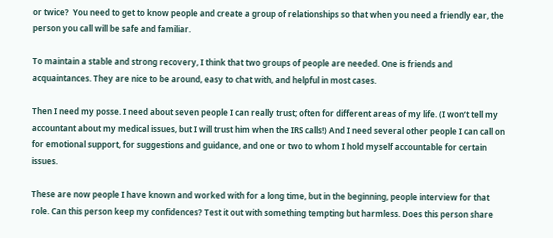or twice?  You need to get to know people and create a group of relationships so that when you need a friendly ear, the person you call will be safe and familiar.

To maintain a stable and strong recovery, I think that two groups of people are needed. One is friends and acquaintances. They are nice to be around, easy to chat with, and helpful in most cases.

Then I need my posse. I need about seven people I can really trust; often for different areas of my life. (I won’t tell my accountant about my medical issues, but I will trust him when the IRS calls!) And I need several other people I can call on for emotional support, for suggestions and guidance, and one or two to whom I hold myself accountable for certain issues.

These are now people I have known and worked with for a long time, but in the beginning, people interview for that role. Can this person keep my confidences? Test it out with something tempting but harmless. Does this person share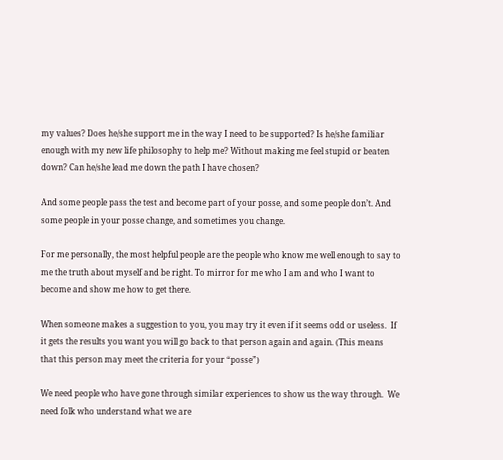my values? Does he/she support me in the way I need to be supported? Is he/she familiar enough with my new life philosophy to help me? Without making me feel stupid or beaten down? Can he/she lead me down the path I have chosen?

And some people pass the test and become part of your posse, and some people don’t. And some people in your posse change, and sometimes you change.

For me personally, the most helpful people are the people who know me well enough to say to me the truth about myself and be right. To mirror for me who I am and who I want to become and show me how to get there.

When someone makes a suggestion to you, you may try it even if it seems odd or useless.  If it gets the results you want you will go back to that person again and again. (This means that this person may meet the criteria for your “posse”)

We need people who have gone through similar experiences to show us the way through.  We need folk who understand what we are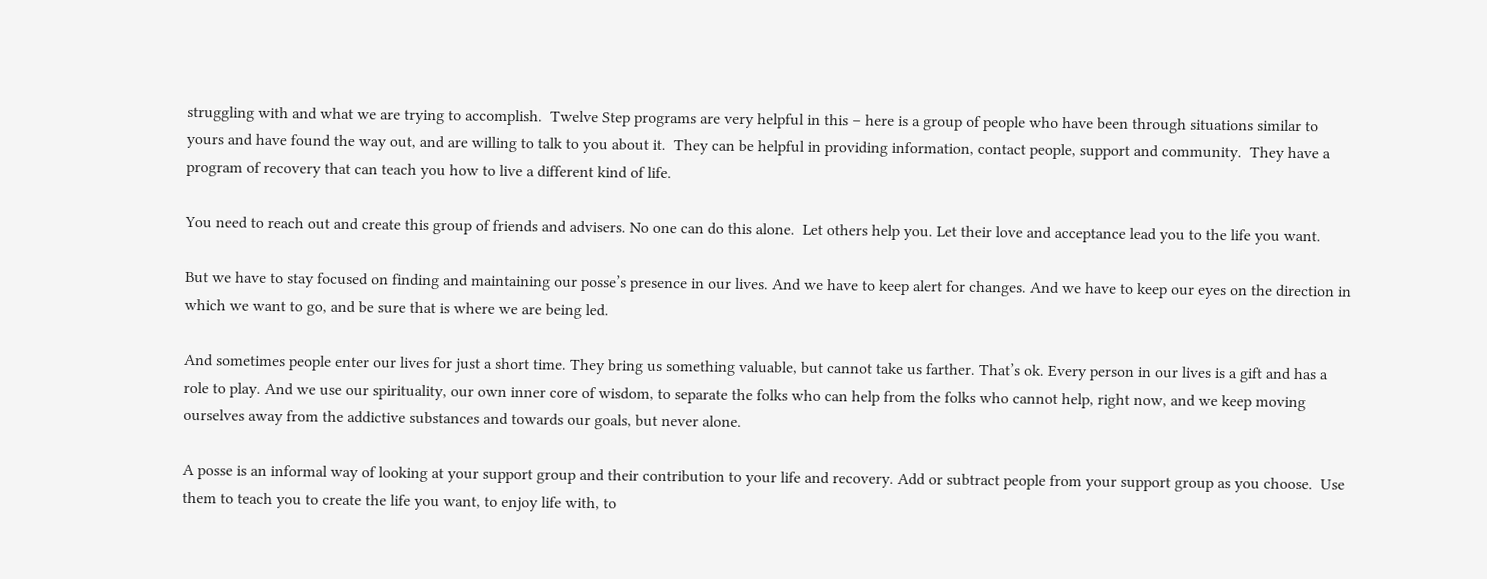struggling with and what we are trying to accomplish.  Twelve Step programs are very helpful in this – here is a group of people who have been through situations similar to yours and have found the way out, and are willing to talk to you about it.  They can be helpful in providing information, contact people, support and community.  They have a program of recovery that can teach you how to live a different kind of life.

You need to reach out and create this group of friends and advisers. No one can do this alone.  Let others help you. Let their love and acceptance lead you to the life you want.

But we have to stay focused on finding and maintaining our posse’s presence in our lives. And we have to keep alert for changes. And we have to keep our eyes on the direction in which we want to go, and be sure that is where we are being led.

And sometimes people enter our lives for just a short time. They bring us something valuable, but cannot take us farther. That’s ok. Every person in our lives is a gift and has a role to play. And we use our spirituality, our own inner core of wisdom, to separate the folks who can help from the folks who cannot help, right now, and we keep moving ourselves away from the addictive substances and towards our goals, but never alone.

A posse is an informal way of looking at your support group and their contribution to your life and recovery. Add or subtract people from your support group as you choose.  Use them to teach you to create the life you want, to enjoy life with, to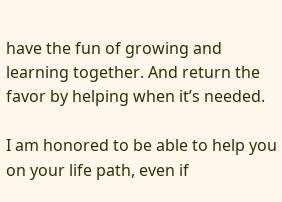have the fun of growing and learning together. And return the favor by helping when it’s needed.

I am honored to be able to help you on your life path, even if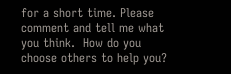for a short time. Please comment and tell me what you think.  How do you choose others to help you?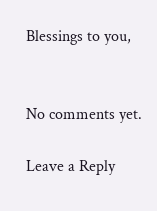Blessings to you,


No comments yet.

Leave a Reply